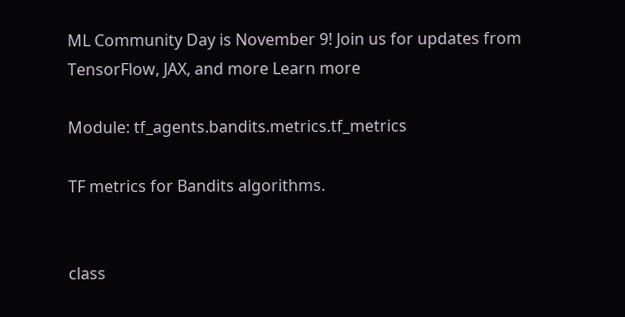ML Community Day is November 9! Join us for updates from TensorFlow, JAX, and more Learn more

Module: tf_agents.bandits.metrics.tf_metrics

TF metrics for Bandits algorithms.


class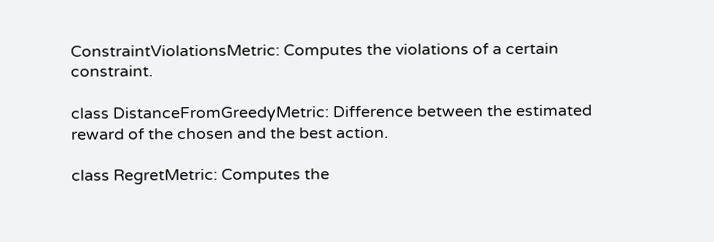ConstraintViolationsMetric: Computes the violations of a certain constraint.

class DistanceFromGreedyMetric: Difference between the estimated reward of the chosen and the best action.

class RegretMetric: Computes the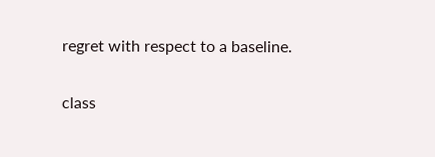regret with respect to a baseline.

class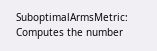SuboptimalArmsMetric: Computes the number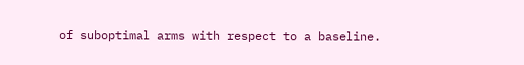of suboptimal arms with respect to a baseline.